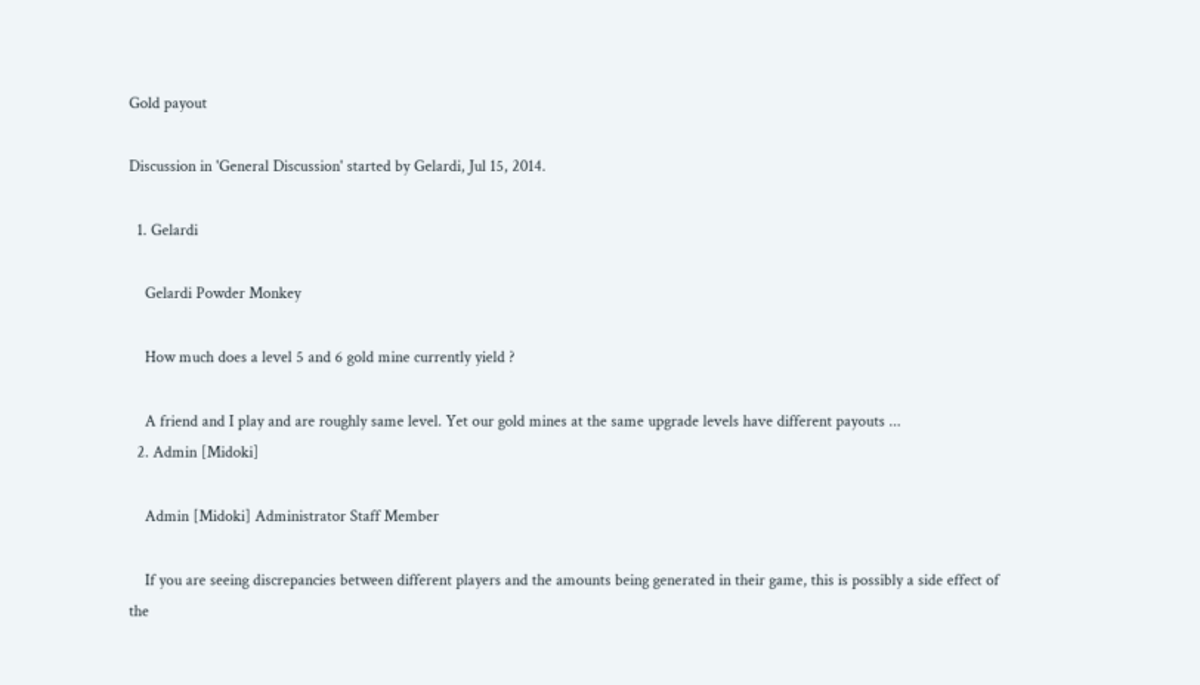Gold payout

Discussion in 'General Discussion' started by Gelardi, Jul 15, 2014.

  1. Gelardi

    Gelardi Powder Monkey

    How much does a level 5 and 6 gold mine currently yield ?

    A friend and I play and are roughly same level. Yet our gold mines at the same upgrade levels have different payouts ...
  2. Admin [Midoki]

    Admin [Midoki] Administrator Staff Member

    If you are seeing discrepancies between different players and the amounts being generated in their game, this is possibly a side effect of the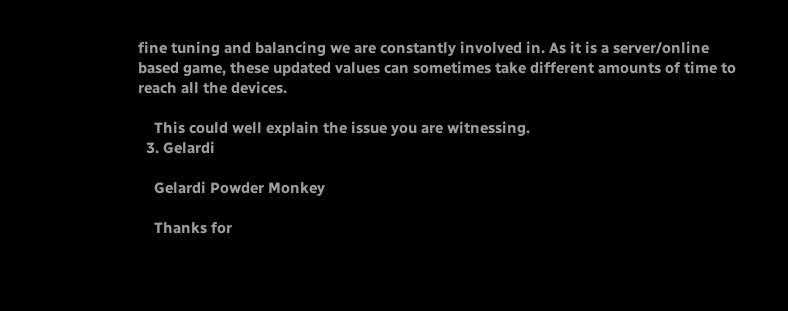fine tuning and balancing we are constantly involved in. As it is a server/online based game, these updated values can sometimes take different amounts of time to reach all the devices.

    This could well explain the issue you are witnessing.
  3. Gelardi

    Gelardi Powder Monkey

    Thanks for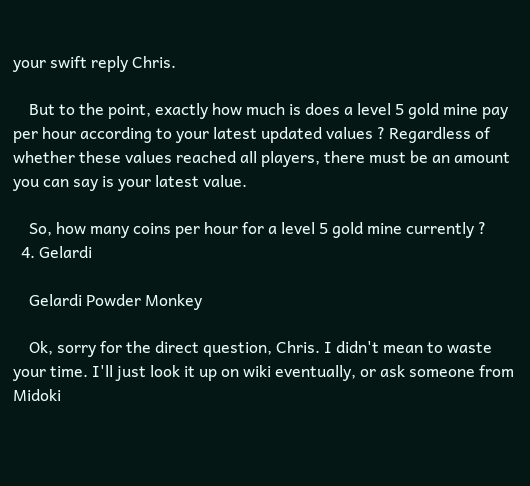your swift reply Chris.

    But to the point, exactly how much is does a level 5 gold mine pay per hour according to your latest updated values ? Regardless of whether these values reached all players, there must be an amount you can say is your latest value.

    So, how many coins per hour for a level 5 gold mine currently ?
  4. Gelardi

    Gelardi Powder Monkey

    Ok, sorry for the direct question, Chris. I didn't mean to waste your time. I'll just look it up on wiki eventually, or ask someone from Midoki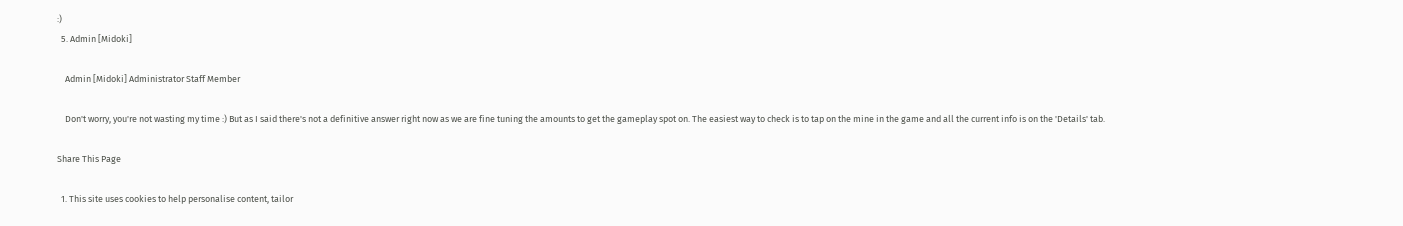:)
  5. Admin [Midoki]

    Admin [Midoki] Administrator Staff Member

    Don't worry, you're not wasting my time :) But as I said there's not a definitive answer right now as we are fine tuning the amounts to get the gameplay spot on. The easiest way to check is to tap on the mine in the game and all the current info is on the 'Details' tab.

Share This Page

  1. This site uses cookies to help personalise content, tailor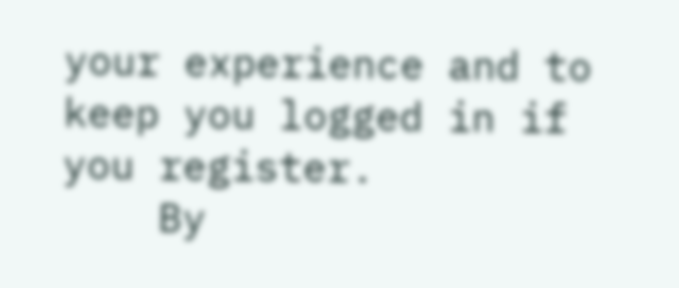your experience and to keep you logged in if you register.
    By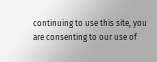continuing to use this site, you are consenting to our use of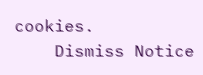cookies.
    Dismiss Notice